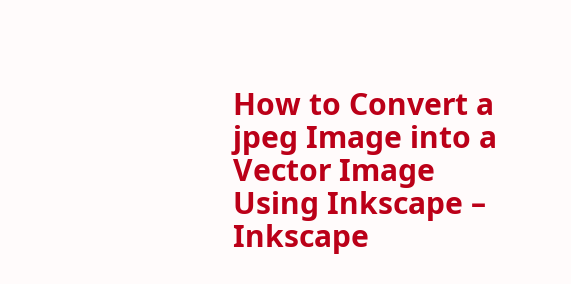How to Convert a jpeg Image into a Vector Image Using Inkscape – Inkscape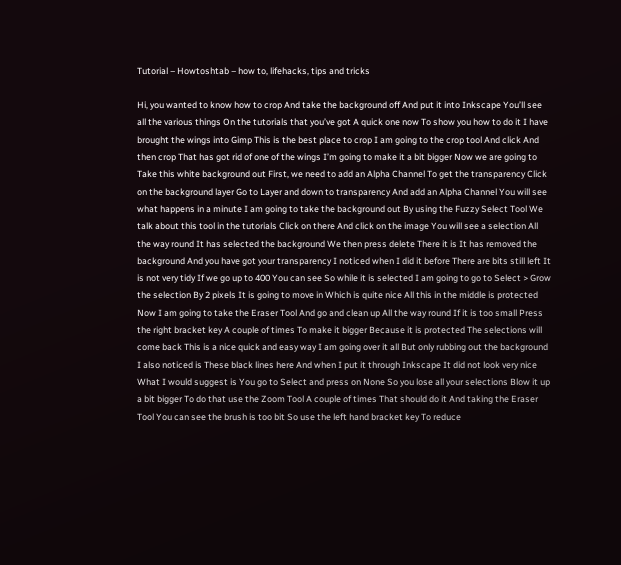Tutorial – Howtoshtab – how to, lifehacks, tips and tricks

Hi, you wanted to know how to crop And take the background off And put it into Inkscape You’ll see all the various things On the tutorials that you’ve got A quick one now To show you how to do it I have brought the wings into Gimp This is the best place to crop I am going to the crop tool And click And then crop That has got rid of one of the wings I’m going to make it a bit bigger Now we are going to Take this white background out First, we need to add an Alpha Channel To get the transparency Click on the background layer Go to Layer and down to transparency And add an Alpha Channel You will see what happens in a minute I am going to take the background out By using the Fuzzy Select Tool We talk about this tool in the tutorials Click on there And click on the image You will see a selection All the way round It has selected the background We then press delete There it is It has removed the background And you have got your transparency I noticed when I did it before There are bits still left It is not very tidy If we go up to 400 You can see So while it is selected I am going to go to Select > Grow the selection By 2 pixels It is going to move in Which is quite nice All this in the middle is protected Now I am going to take the Eraser Tool And go and clean up All the way round If it is too small Press the right bracket key A couple of times To make it bigger Because it is protected The selections will come back This is a nice quick and easy way I am going over it all But only rubbing out the background I also noticed is These black lines here And when I put it through Inkscape It did not look very nice What I would suggest is You go to Select and press on None So you lose all your selections Blow it up a bit bigger To do that use the Zoom Tool A couple of times That should do it And taking the Eraser Tool You can see the brush is too bit So use the left hand bracket key To reduce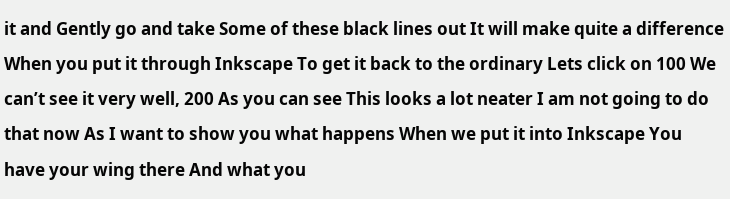it and Gently go and take Some of these black lines out It will make quite a difference When you put it through Inkscape To get it back to the ordinary Lets click on 100 We can’t see it very well, 200 As you can see This looks a lot neater I am not going to do that now As I want to show you what happens When we put it into Inkscape You have your wing there And what you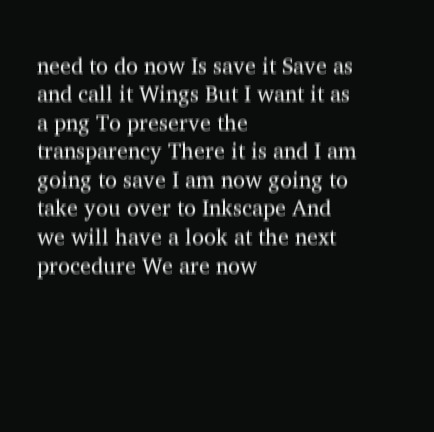need to do now Is save it Save as and call it Wings But I want it as a png To preserve the transparency There it is and I am going to save I am now going to take you over to Inkscape And we will have a look at the next procedure We are now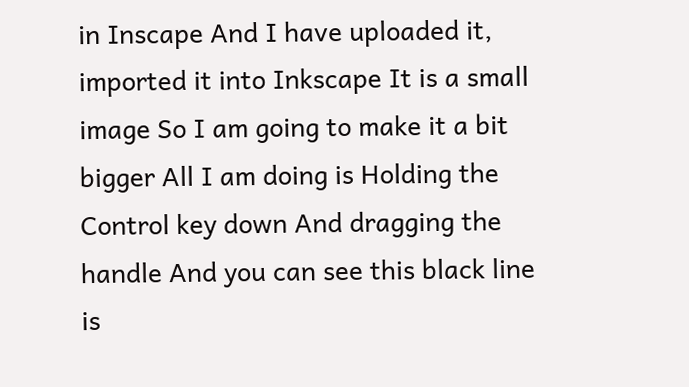in Inscape And I have uploaded it, imported it into Inkscape It is a small image So I am going to make it a bit bigger All I am doing is Holding the Control key down And dragging the handle And you can see this black line is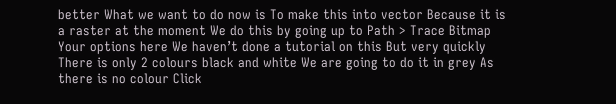better What we want to do now is To make this into vector Because it is a raster at the moment We do this by going up to Path > Trace Bitmap Your options here We haven’t done a tutorial on this But very quickly There is only 2 colours black and white We are going to do it in grey As there is no colour Click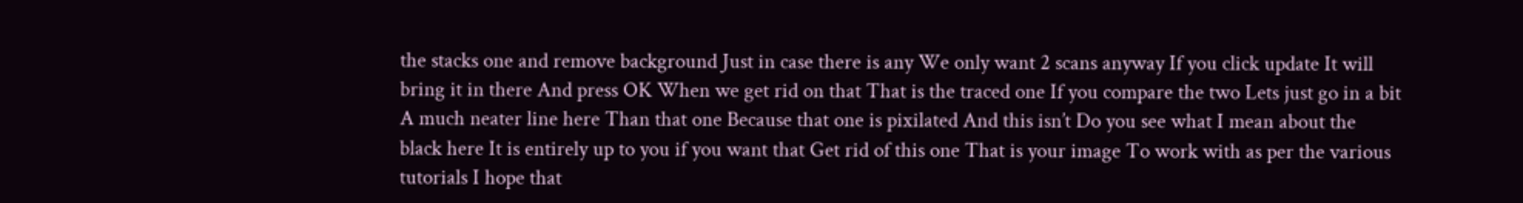the stacks one and remove background Just in case there is any We only want 2 scans anyway If you click update It will bring it in there And press OK When we get rid on that That is the traced one If you compare the two Lets just go in a bit A much neater line here Than that one Because that one is pixilated And this isn’t Do you see what I mean about the black here It is entirely up to you if you want that Get rid of this one That is your image To work with as per the various tutorials I hope that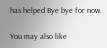has helped Bye bye for now.

You may also like